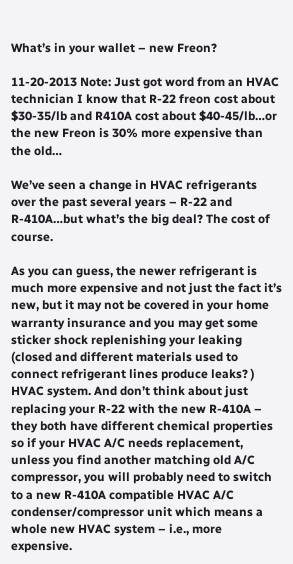What’s in your wallet – new Freon?

11-20-2013 Note: Just got word from an HVAC technician I know that R-22 freon cost about $30-35/lb and R410A cost about $40-45/lb…or the new Freon is 30% more expensive than the old…

We’ve seen a change in HVAC refrigerants over the past several years – R-22 and R-410A…but what’s the big deal? The cost of course.

As you can guess, the newer refrigerant is much more expensive and not just the fact it’s new, but it may not be covered in your home warranty insurance and you may get some sticker shock replenishing your leaking (closed and different materials used to connect refrigerant lines produce leaks? ) HVAC system. And don’t think about just replacing your R-22 with the new R-410A – they both have different chemical properties so if your HVAC A/C needs replacement, unless you find another matching old A/C compressor, you will probably need to switch to a new R-410A compatible HVAC A/C condenser/compressor unit which means a whole new HVAC system – i.e., more expensive.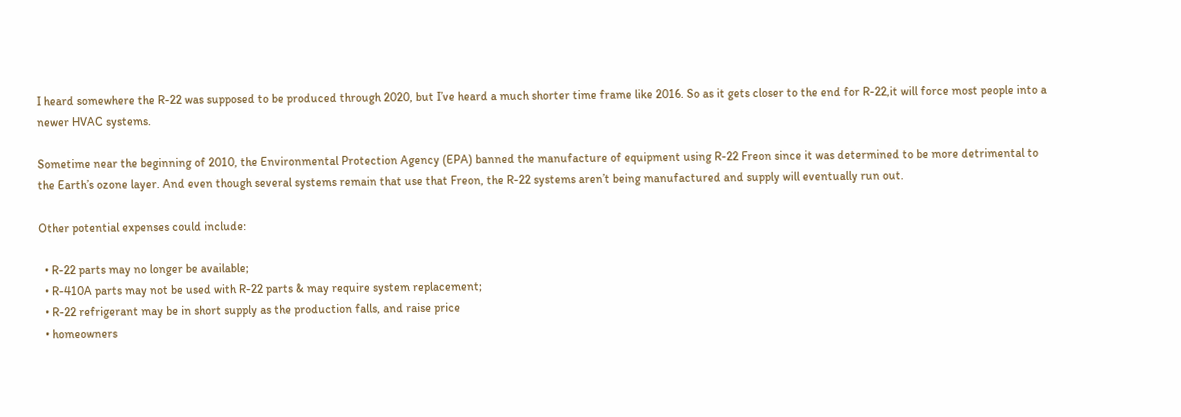I heard somewhere the R-22 was supposed to be produced through 2020, but I’ve heard a much shorter time frame like 2016. So as it gets closer to the end for R-22,it will force most people into a newer HVAC systems.

Sometime near the beginning of 2010, the Environmental Protection Agency (EPA) banned the manufacture of equipment using R-22 Freon since it was determined to be more detrimental to the Earth’s ozone layer. And even though several systems remain that use that Freon, the R-22 systems aren’t being manufactured and supply will eventually run out.

Other potential expenses could include:

  • R-22 parts may no longer be available;
  • R-410A parts may not be used with R-22 parts & may require system replacement;
  • R-22 refrigerant may be in short supply as the production falls, and raise price
  • homeowners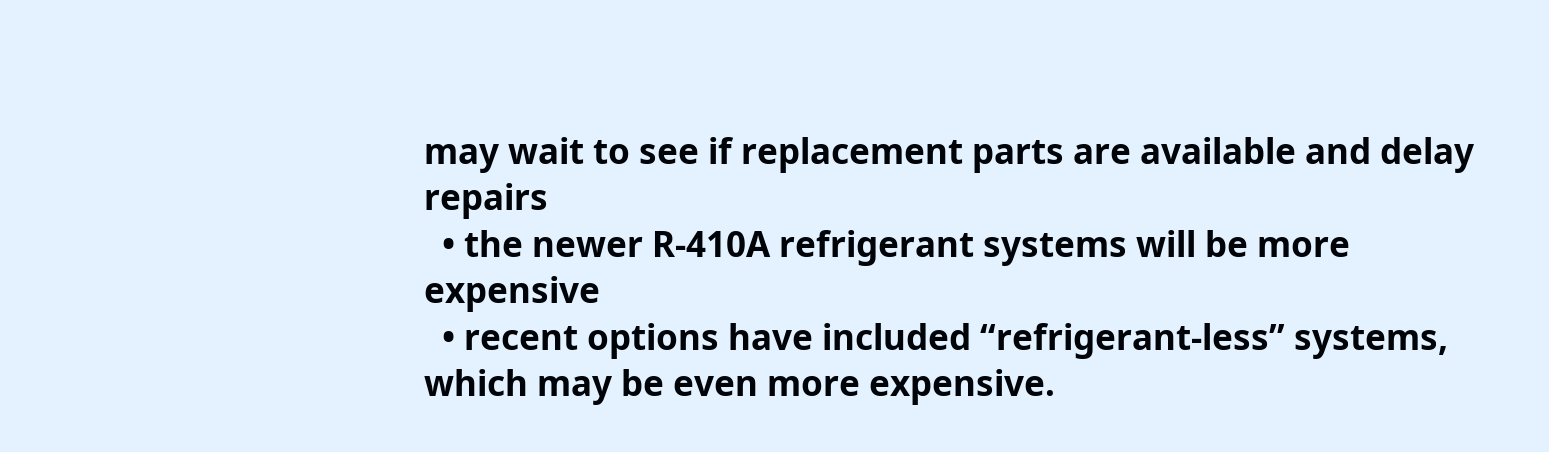may wait to see if replacement parts are available and delay repairs
  • the newer R-410A refrigerant systems will be more expensive
  • recent options have included “refrigerant-less” systems, which may be even more expensive.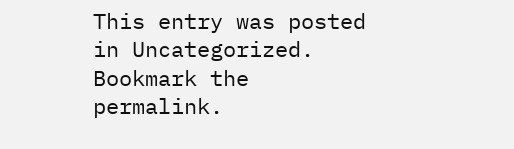This entry was posted in Uncategorized. Bookmark the permalink.